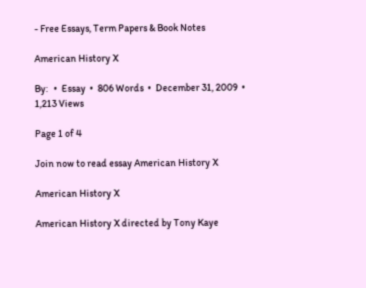- Free Essays, Term Papers & Book Notes

American History X

By:   •  Essay  •  806 Words  •  December 31, 2009  •  1,213 Views

Page 1 of 4

Join now to read essay American History X

American History X

American History X directed by Tony Kaye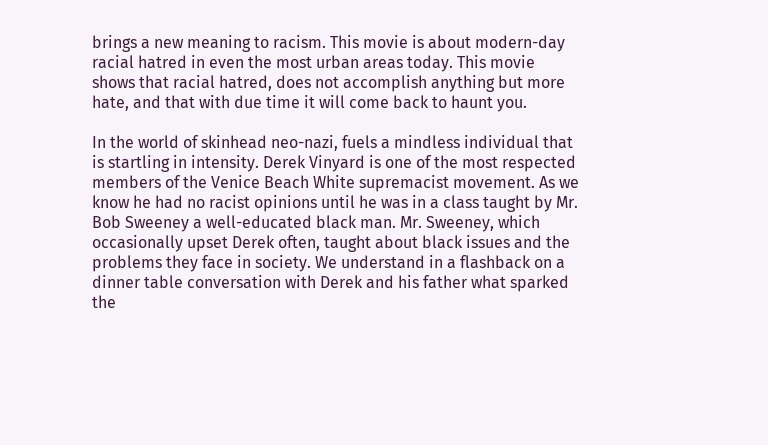brings a new meaning to racism. This movie is about modern-day racial hatred in even the most urban areas today. This movie shows that racial hatred, does not accomplish anything but more hate, and that with due time it will come back to haunt you.

In the world of skinhead neo-nazi, fuels a mindless individual that is startling in intensity. Derek Vinyard is one of the most respected members of the Venice Beach White supremacist movement. As we know he had no racist opinions until he was in a class taught by Mr. Bob Sweeney a well-educated black man. Mr. Sweeney, which occasionally upset Derek often, taught about black issues and the problems they face in society. We understand in a flashback on a dinner table conversation with Derek and his father what sparked the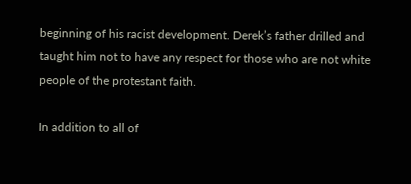beginning of his racist development. Derek’s father drilled and taught him not to have any respect for those who are not white people of the protestant faith.

In addition to all of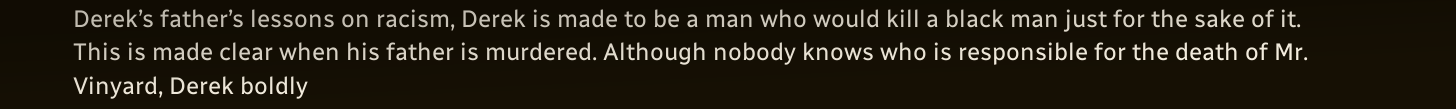Derek’s father’s lessons on racism, Derek is made to be a man who would kill a black man just for the sake of it. This is made clear when his father is murdered. Although nobody knows who is responsible for the death of Mr. Vinyard, Derek boldly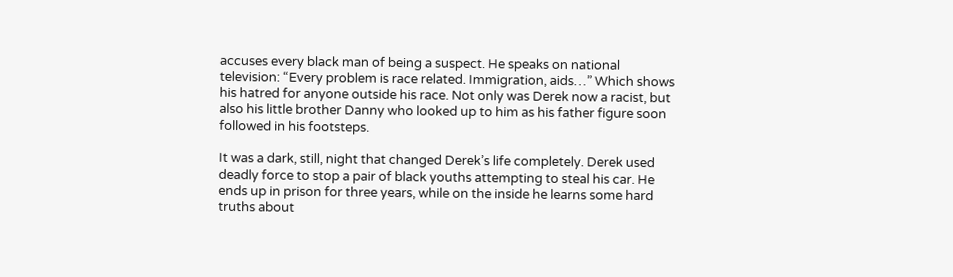accuses every black man of being a suspect. He speaks on national television: “Every problem is race related. Immigration, aids…” Which shows his hatred for anyone outside his race. Not only was Derek now a racist, but also his little brother Danny who looked up to him as his father figure soon followed in his footsteps.

It was a dark, still, night that changed Derek’s life completely. Derek used deadly force to stop a pair of black youths attempting to steal his car. He ends up in prison for three years, while on the inside he learns some hard truths about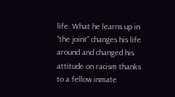life. What he learns up in “the joint” changes his life around and changed his attitude on racism thanks to a fellow inmate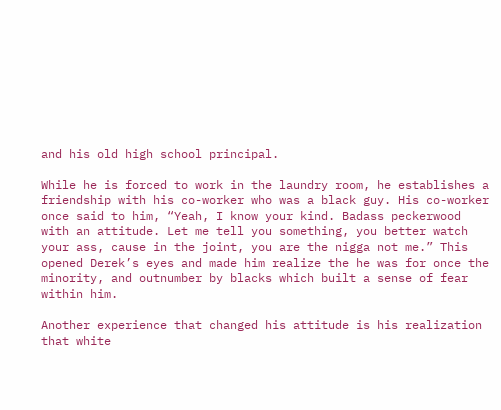and his old high school principal.

While he is forced to work in the laundry room, he establishes a friendship with his co-worker who was a black guy. His co-worker once said to him, “Yeah, I know your kind. Badass peckerwood with an attitude. Let me tell you something, you better watch your ass, cause in the joint, you are the nigga not me.” This opened Derek’s eyes and made him realize the he was for once the minority, and outnumber by blacks which built a sense of fear within him.

Another experience that changed his attitude is his realization that white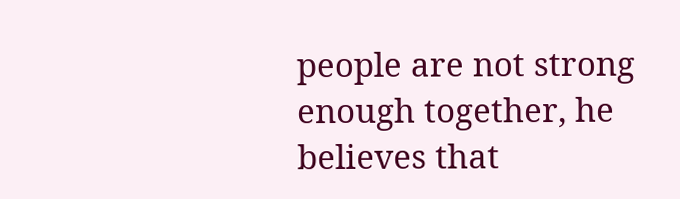people are not strong enough together, he believes that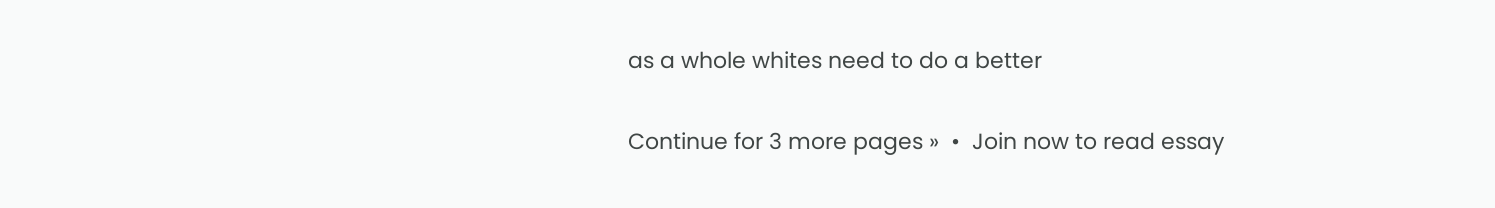as a whole whites need to do a better

Continue for 3 more pages »  •  Join now to read essay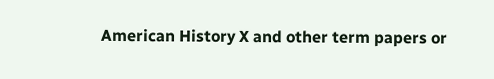American History X and other term papers or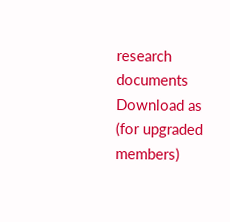research documents
Download as (for upgraded members)